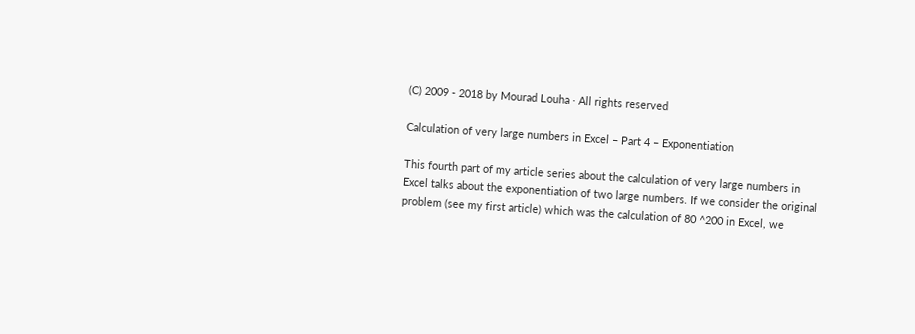(C) 2009 - 2018 by Mourad Louha · All rights reserved

Calculation of very large numbers in Excel – Part 4 – Exponentiation

This fourth part of my article series about the calculation of very large numbers in Excel talks about the exponentiation of two large numbers. If we consider the original problem (see my first article) which was the calculation of 80 ^200 in Excel, we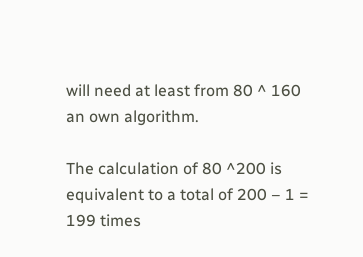will need at least from 80 ^ 160 an own algorithm.

The calculation of 80 ^200 is equivalent to a total of 200 – 1 = 199 times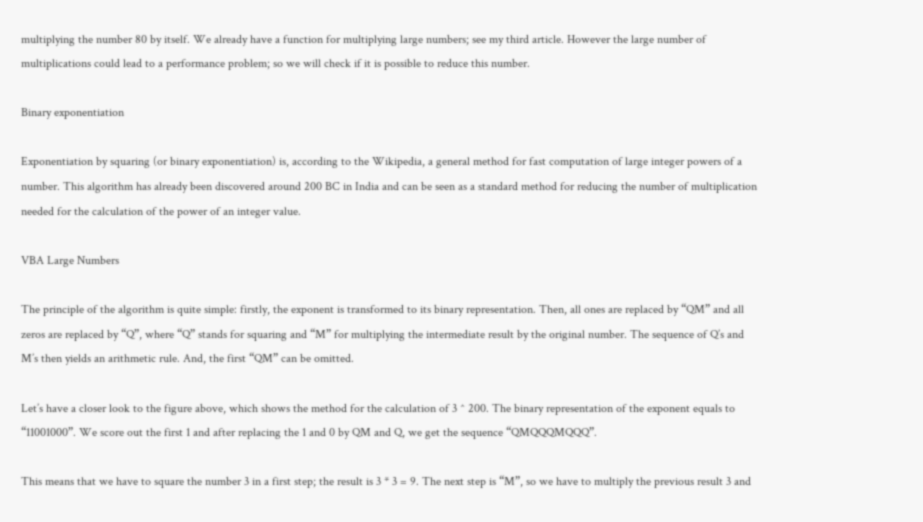multiplying the number 80 by itself. We already have a function for multiplying large numbers; see my third article. However the large number of multiplications could lead to a performance problem; so we will check if it is possible to reduce this number.

Binary exponentiation

Exponentiation by squaring (or binary exponentiation) is, according to the Wikipedia, a general method for fast computation of large integer powers of a number. This algorithm has already been discovered around 200 BC in India and can be seen as a standard method for reducing the number of multiplication needed for the calculation of the power of an integer value.

VBA Large Numbers

The principle of the algorithm is quite simple: firstly, the exponent is transformed to its binary representation. Then, all ones are replaced by “QM” and all zeros are replaced by “Q”, where “Q” stands for squaring and “M” for multiplying the intermediate result by the original number. The sequence of Q’s and M’s then yields an arithmetic rule. And, the first “QM” can be omitted.

Let’s have a closer look to the figure above, which shows the method for the calculation of 3 ^ 200. The binary representation of the exponent equals to “11001000”. We score out the first 1 and after replacing the 1 and 0 by QM and Q, we get the sequence “QMQQQMQQQ”.

This means that we have to square the number 3 in a first step; the result is 3 * 3 = 9. The next step is “M”, so we have to multiply the previous result 3 and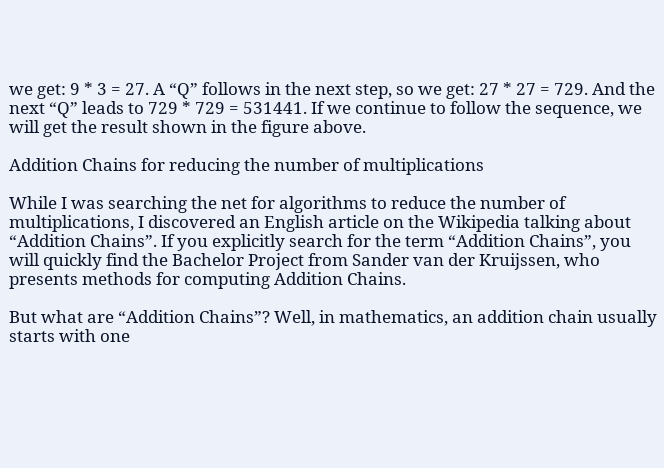we get: 9 * 3 = 27. A “Q” follows in the next step, so we get: 27 * 27 = 729. And the next “Q” leads to 729 * 729 = 531441. If we continue to follow the sequence, we will get the result shown in the figure above.

Addition Chains for reducing the number of multiplications

While I was searching the net for algorithms to reduce the number of multiplications, I discovered an English article on the Wikipedia talking about “Addition Chains”. If you explicitly search for the term “Addition Chains”, you will quickly find the Bachelor Project from Sander van der Kruijssen, who presents methods for computing Addition Chains.

But what are “Addition Chains”? Well, in mathematics, an addition chain usually starts with one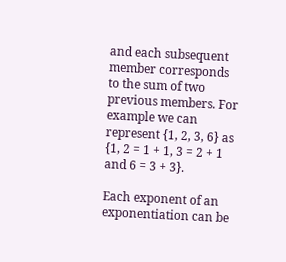and each subsequent member corresponds to the sum of two previous members. For example we can represent {1, 2, 3, 6} as {1, 2 = 1 + 1, 3 = 2 + 1 and 6 = 3 + 3}.

Each exponent of an exponentiation can be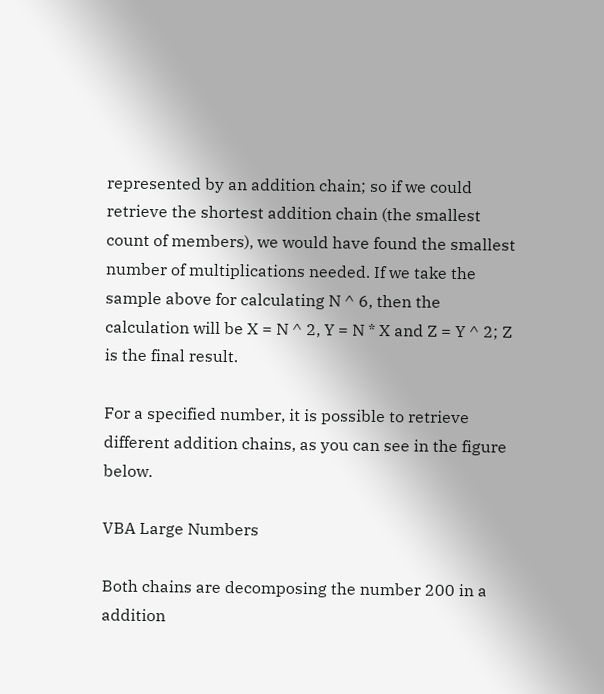represented by an addition chain; so if we could retrieve the shortest addition chain (the smallest count of members), we would have found the smallest number of multiplications needed. If we take the sample above for calculating N ^ 6, then the calculation will be X = N ^ 2, Y = N * X and Z = Y ^ 2; Z is the final result.

For a specified number, it is possible to retrieve different addition chains, as you can see in the figure below.

VBA Large Numbers

Both chains are decomposing the number 200 in a addition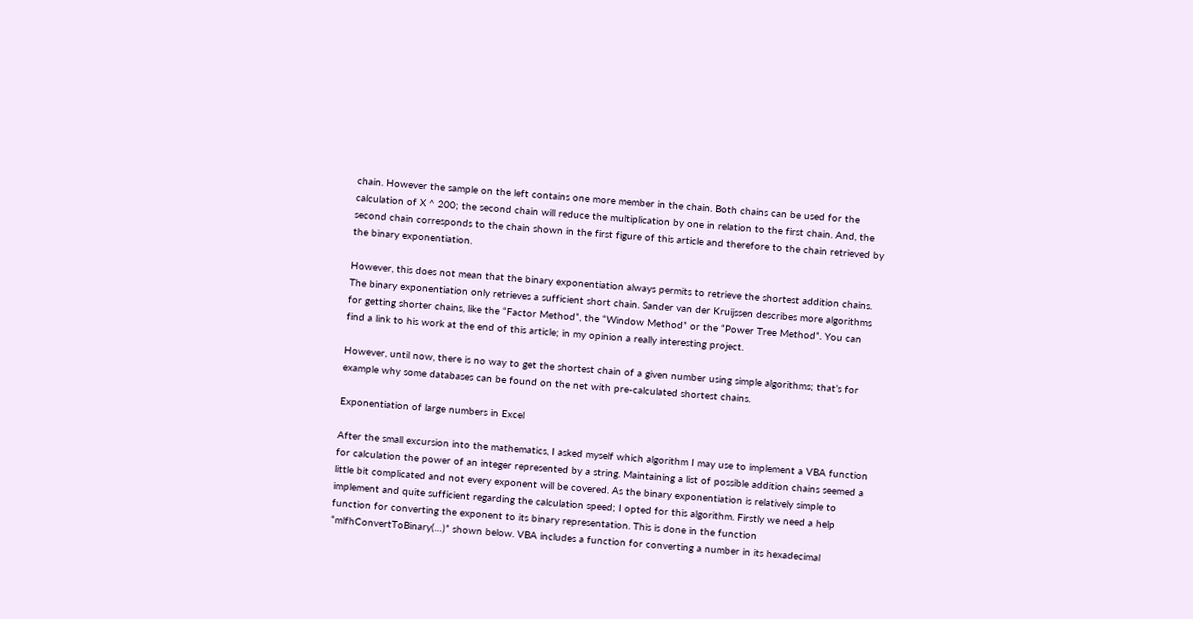chain. However the sample on the left contains one more member in the chain. Both chains can be used for the calculation of X ^ 200; the second chain will reduce the multiplication by one in relation to the first chain. And, the second chain corresponds to the chain shown in the first figure of this article and therefore to the chain retrieved by the binary exponentiation.

However, this does not mean that the binary exponentiation always permits to retrieve the shortest addition chains. The binary exponentiation only retrieves a sufficient short chain. Sander van der Kruijssen describes more algorithms for getting shorter chains, like the “Factor Method”, the “Window Method” or the “Power Tree Method”. You can find a link to his work at the end of this article; in my opinion a really interesting project.

However, until now, there is no way to get the shortest chain of a given number using simple algorithms; that’s for example why some databases can be found on the net with pre-calculated shortest chains.

Exponentiation of large numbers in Excel

After the small excursion into the mathematics, I asked myself which algorithm I may use to implement a VBA function for calculation the power of an integer represented by a string. Maintaining a list of possible addition chains seemed a little bit complicated and not every exponent will be covered. As the binary exponentiation is relatively simple to implement and quite sufficient regarding the calculation speed; I opted for this algorithm. Firstly we need a help function for converting the exponent to its binary representation. This is done in the function “mlfhConvertToBinary(…)” shown below. VBA includes a function for converting a number in its hexadecimal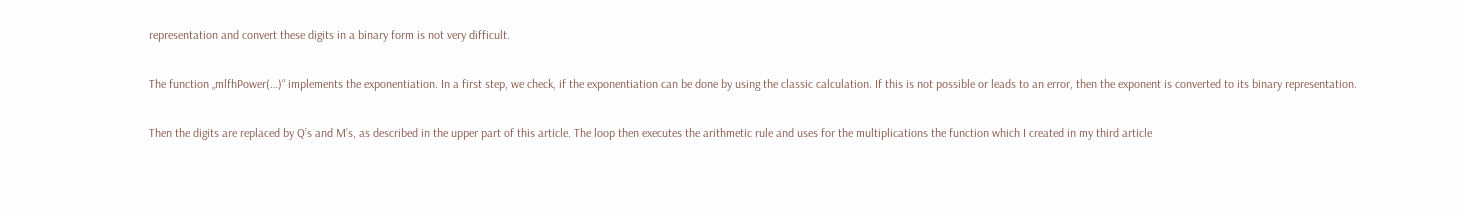representation and convert these digits in a binary form is not very difficult.

The function „mlfhPower(…)“ implements the exponentiation. In a first step, we check, if the exponentiation can be done by using the classic calculation. If this is not possible or leads to an error, then the exponent is converted to its binary representation.

Then the digits are replaced by Q’s and M’s, as described in the upper part of this article. The loop then executes the arithmetic rule and uses for the multiplications the function which I created in my third article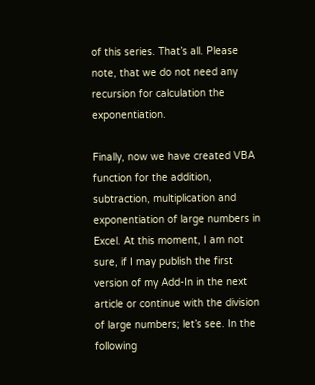of this series. That’s all. Please note, that we do not need any recursion for calculation the exponentiation.

Finally, now we have created VBA function for the addition, subtraction, multiplication and exponentiation of large numbers in Excel. At this moment, I am not sure, if I may publish the first version of my Add-In in the next article or continue with the division of large numbers; let’s see. In the following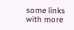some links with more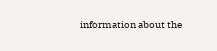information about the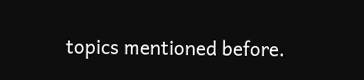topics mentioned before.